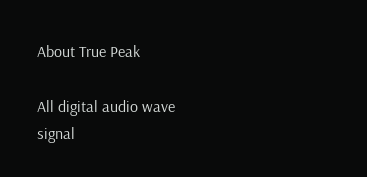About True Peak

All digital audio wave signal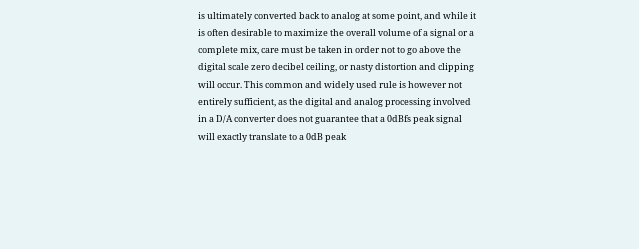is ultimately converted back to analog at some point, and while it is often desirable to maximize the overall volume of a signal or a complete mix, care must be taken in order not to go above the digital scale zero decibel ceiling, or nasty distortion and clipping will occur. This common and widely used rule is however not entirely sufficient, as the digital and analog processing involved in a D/A converter does not guarantee that a 0dBfs peak signal will exactly translate to a 0dB peak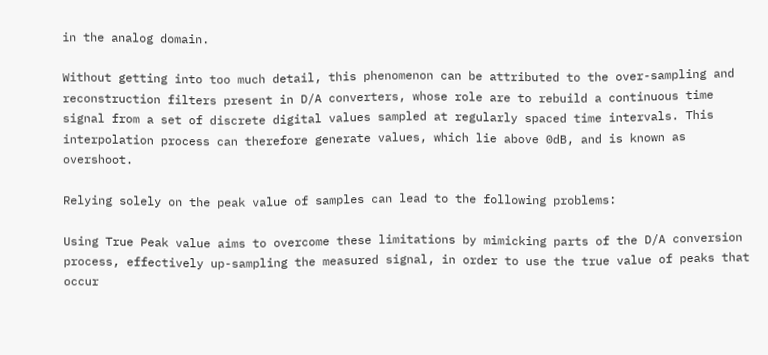in the analog domain.

Without getting into too much detail, this phenomenon can be attributed to the over-sampling and reconstruction filters present in D/A converters, whose role are to rebuild a continuous time signal from a set of discrete digital values sampled at regularly spaced time intervals. This interpolation process can therefore generate values, which lie above 0dB, and is known as overshoot.

Relying solely on the peak value of samples can lead to the following problems:

Using True Peak value aims to overcome these limitations by mimicking parts of the D/A conversion process, effectively up-sampling the measured signal, in order to use the true value of peaks that occur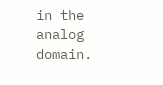in the analog domain.